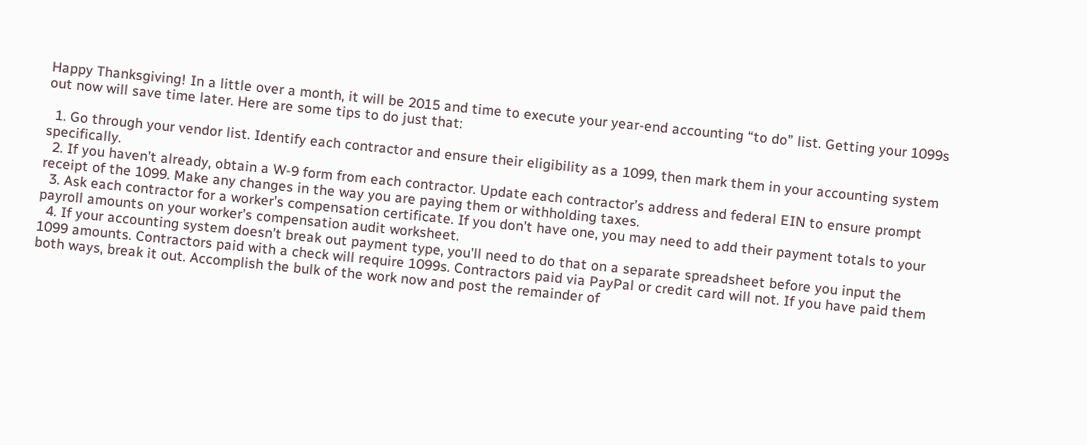Happy Thanksgiving! In a little over a month, it will be 2015 and time to execute your year-end accounting “to do” list. Getting your 1099s out now will save time later. Here are some tips to do just that:

  1. Go through your vendor list. Identify each contractor and ensure their eligibility as a 1099, then mark them in your accounting system specifically.
  2. If you haven’t already, obtain a W-9 form from each contractor. Update each contractor’s address and federal EIN to ensure prompt receipt of the 1099. Make any changes in the way you are paying them or withholding taxes.
  3. Ask each contractor for a worker’s compensation certificate. If you don’t have one, you may need to add their payment totals to your payroll amounts on your worker’s compensation audit worksheet.
  4. If your accounting system doesn’t break out payment type, you’ll need to do that on a separate spreadsheet before you input the 1099 amounts. Contractors paid with a check will require 1099s. Contractors paid via PayPal or credit card will not. If you have paid them both ways, break it out. Accomplish the bulk of the work now and post the remainder of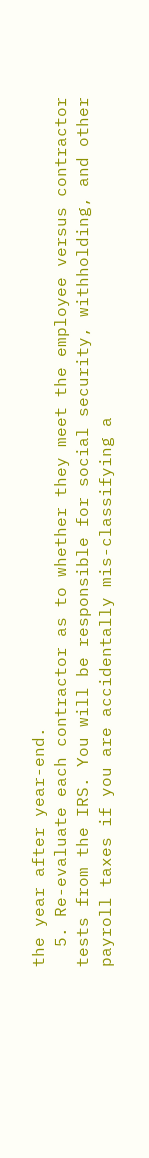the year after year-end.
  5. Re-evaluate each contractor as to whether they meet the employee versus contractor tests from the IRS. You will be responsible for social security, withholding, and other payroll taxes if you are accidentally mis-classifying a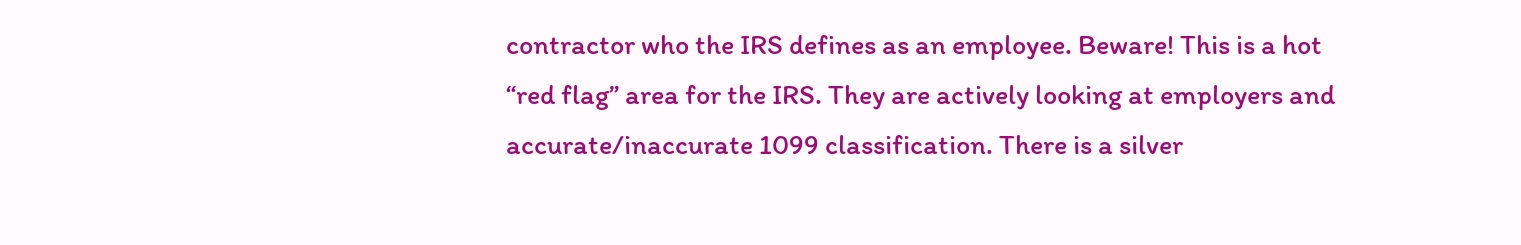contractor who the IRS defines as an employee. Beware! This is a hot “red flag” area for the IRS. They are actively looking at employers and accurate/inaccurate 1099 classification. There is a silver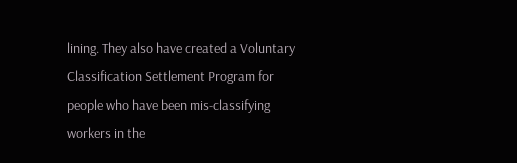lining. They also have created a Voluntary Classification Settlement Program for people who have been mis-classifying workers in the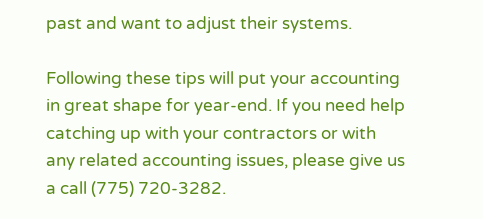past and want to adjust their systems.

Following these tips will put your accounting in great shape for year-end. If you need help catching up with your contractors or with any related accounting issues, please give us a call (775) 720-3282.